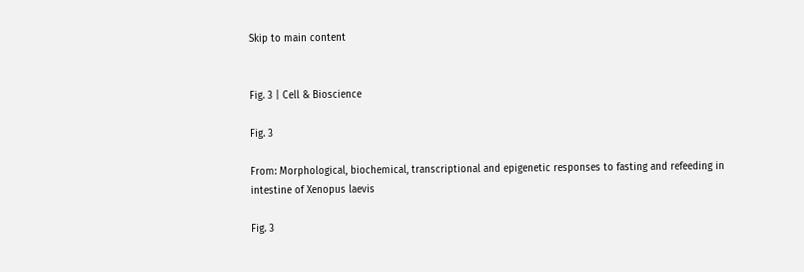Skip to main content


Fig. 3 | Cell & Bioscience

Fig. 3

From: Morphological, biochemical, transcriptional and epigenetic responses to fasting and refeeding in intestine of Xenopus laevis

Fig. 3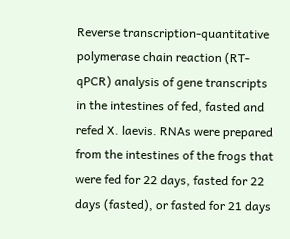Reverse transcription-quantitative polymerase chain reaction (RT-qPCR) analysis of gene transcripts in the intestines of fed, fasted and refed X. laevis. RNAs were prepared from the intestines of the frogs that were fed for 22 days, fasted for 22 days (fasted), or fasted for 21 days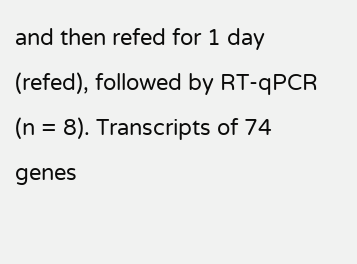and then refed for 1 day (refed), followed by RT-qPCR (n = 8). Transcripts of 74 genes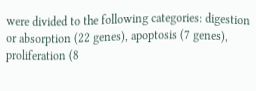were divided to the following categories: digestion or absorption (22 genes), apoptosis (7 genes), proliferation (8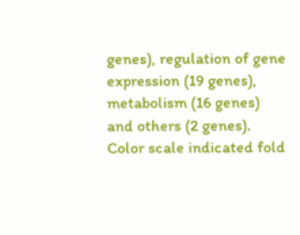genes), regulation of gene expression (19 genes), metabolism (16 genes) and others (2 genes). Color scale indicated fold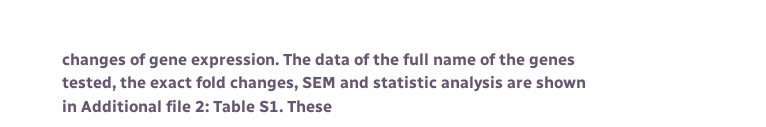changes of gene expression. The data of the full name of the genes tested, the exact fold changes, SEM and statistic analysis are shown in Additional file 2: Table S1. These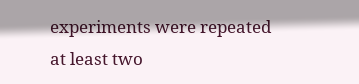experiments were repeated at least two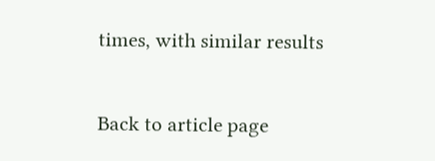times, with similar results

Back to article page